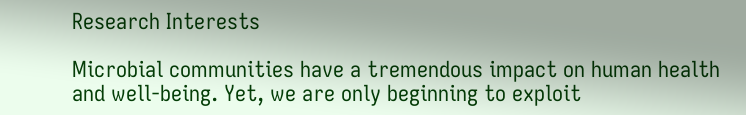Research Interests

Microbial communities have a tremendous impact on human health and well-being. Yet, we are only beginning to exploit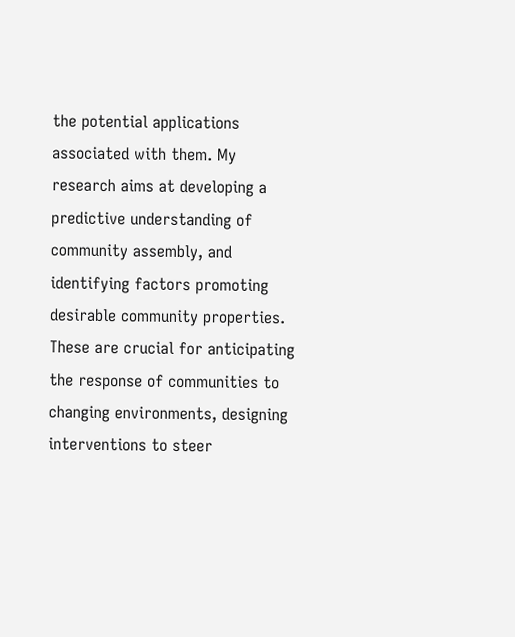the potential applications associated with them. My research aims at developing a predictive understanding of community assembly, and identifying factors promoting desirable community properties. These are crucial for anticipating the response of communities to changing environments, designing interventions to steer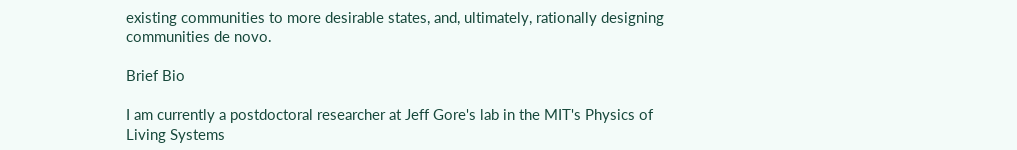existing communities to more desirable states, and, ultimately, rationally designing communities de novo.

Brief Bio

I am currently a postdoctoral researcher at Jeff Gore's lab in the MIT's Physics of Living Systems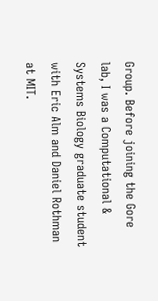Group. Before joining the Gore lab, I was a Computational & Systems Biology graduate student with Eric Alm and Daniel Rothman at MIT.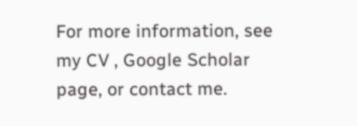For more information, see my CV , Google Scholar page, or contact me.